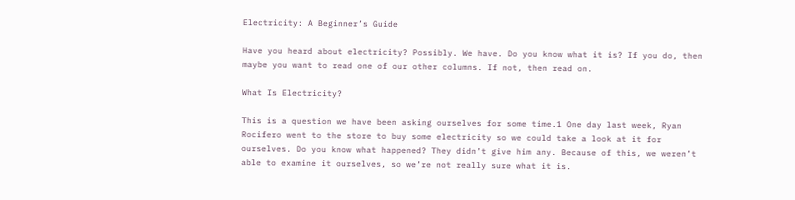Electricity: A Beginner’s Guide

Have you heard about electricity? Possibly. We have. Do you know what it is? If you do, then maybe you want to read one of our other columns. If not, then read on.

What Is Electricity?

This is a question we have been asking ourselves for some time.1 One day last week, Ryan Rocifero went to the store to buy some electricity so we could take a look at it for ourselves. Do you know what happened? They didn’t give him any. Because of this, we weren’t able to examine it ourselves, so we’re not really sure what it is.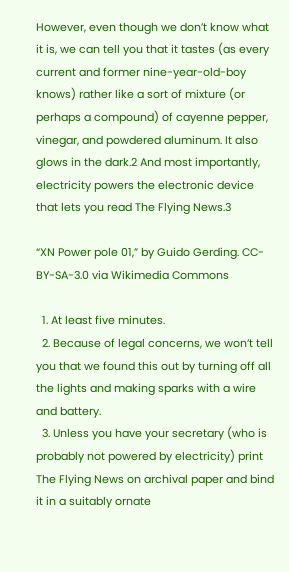However, even though we don’t know what it is, we can tell you that it tastes (as every current and former nine-year-old-boy knows) rather like a sort of mixture (or perhaps a compound) of cayenne pepper, vinegar, and powdered aluminum. It also glows in the dark.2 And most importantly, electricity powers the electronic device that lets you read The Flying News.3

“XN Power pole 01,” by Guido Gerding. CC-BY-SA-3.0 via Wikimedia Commons

  1. At least five minutes.
  2. Because of legal concerns, we won’t tell you that we found this out by turning off all the lights and making sparks with a wire and battery.
  3. Unless you have your secretary (who is probably not powered by electricity) print The Flying News on archival paper and bind it in a suitably ornate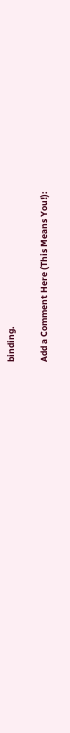binding.

Add a Comment Here (This Means You!):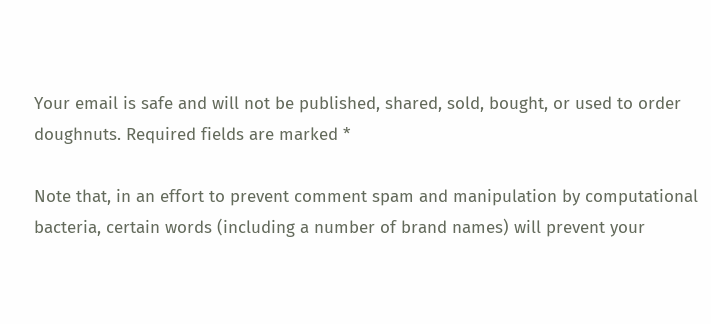Your email is safe and will not be published, shared, sold, bought, or used to order doughnuts. Required fields are marked *

Note that, in an effort to prevent comment spam and manipulation by computational bacteria, certain words (including a number of brand names) will prevent your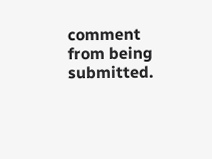comment from being submitted.